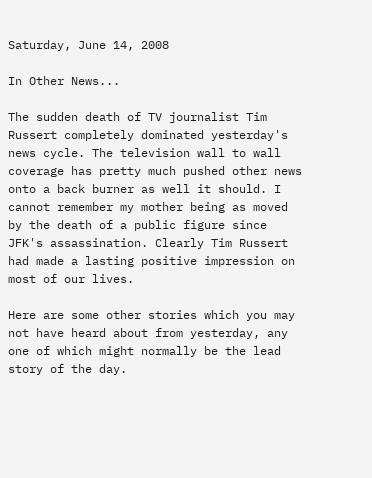Saturday, June 14, 2008

In Other News...

The sudden death of TV journalist Tim Russert completely dominated yesterday's news cycle. The television wall to wall coverage has pretty much pushed other news onto a back burner as well it should. I cannot remember my mother being as moved by the death of a public figure since JFK's assassination. Clearly Tim Russert had made a lasting positive impression on most of our lives.

Here are some other stories which you may not have heard about from yesterday, any one of which might normally be the lead story of the day.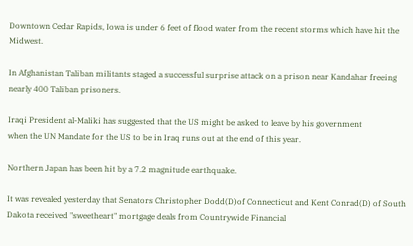Downtown Cedar Rapids, Iowa is under 6 feet of flood water from the recent storms which have hit the Midwest.

In Afghanistan Taliban militants staged a successful surprise attack on a prison near Kandahar freeing nearly 400 Taliban prisoners.

Iraqi President al-Maliki has suggested that the US might be asked to leave by his government
when the UN Mandate for the US to be in Iraq runs out at the end of this year.

Northern Japan has been hit by a 7.2 magnitude earthquake.

It was revealed yesterday that Senators Christopher Dodd(D)of Connecticut and Kent Conrad(D) of South Dakota received "sweetheart" mortgage deals from Countrywide Financial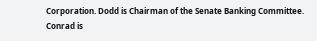Corporation. Dodd is Chairman of the Senate Banking Committee. Conrad is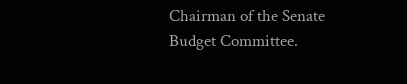Chairman of the Senate Budget Committee.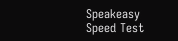Speakeasy Speed Test